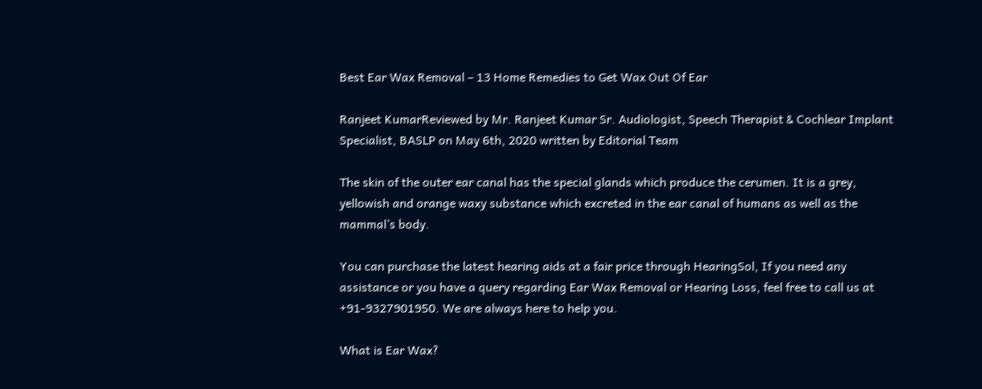Best Ear Wax Removal – 13 Home Remedies to Get Wax Out Of Ear

Ranjeet KumarReviewed by Mr. Ranjeet Kumar Sr. Audiologist, Speech Therapist & Cochlear Implant Specialist, BASLP on May 6th, 2020 written by Editorial Team

The skin of the outer ear canal has the special glands which produce the cerumen. It is a grey, yellowish and orange waxy substance which excreted in the ear canal of humans as well as the mammal’s body.

You can purchase the latest hearing aids at a fair price through HearingSol, If you need any assistance or you have a query regarding Ear Wax Removal or Hearing Loss, feel free to call us at +91-9327901950. We are always here to help you.

What is Ear Wax?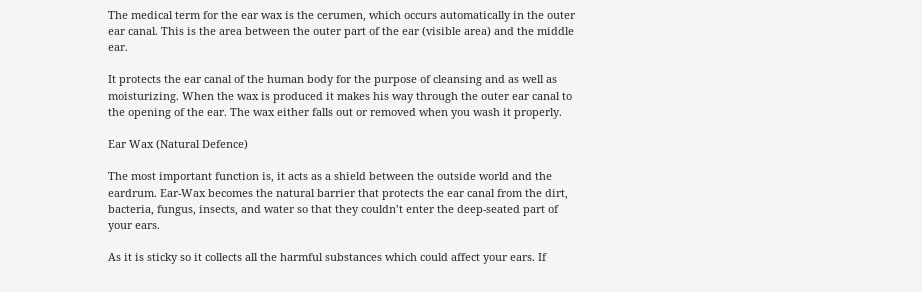The medical term for the ear wax is the cerumen, which occurs automatically in the outer ear canal. This is the area between the outer part of the ear (visible area) and the middle ear.

It protects the ear canal of the human body for the purpose of cleansing and as well as moisturizing. When the wax is produced it makes his way through the outer ear canal to the opening of the ear. The wax either falls out or removed when you wash it properly.

Ear Wax (Natural Defence)

The most important function is, it acts as a shield between the outside world and the eardrum. Ear-Wax becomes the natural barrier that protects the ear canal from the dirt, bacteria, fungus, insects, and water so that they couldn’t enter the deep-seated part of your ears.

As it is sticky so it collects all the harmful substances which could affect your ears. If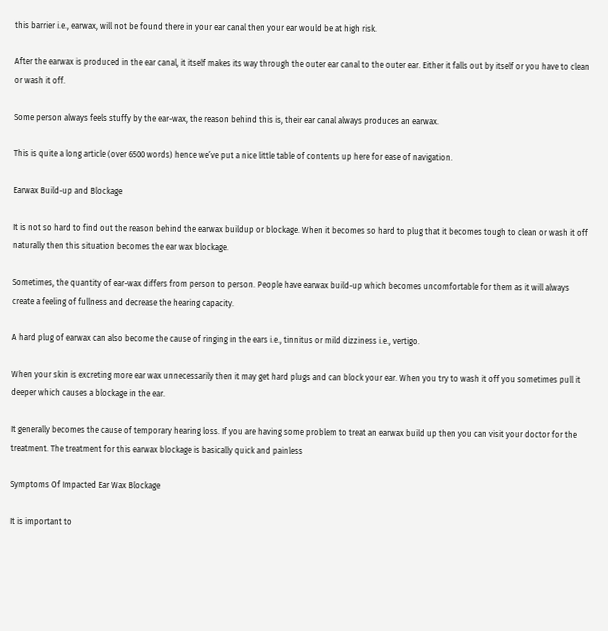this barrier i.e., earwax, will not be found there in your ear canal then your ear would be at high risk.

After the earwax is produced in the ear canal, it itself makes its way through the outer ear canal to the outer ear. Either it falls out by itself or you have to clean or wash it off.

Some person always feels stuffy by the ear-wax, the reason behind this is, their ear canal always produces an earwax.

This is quite a long article (over 6500 words) hence we’ve put a nice little table of contents up here for ease of navigation.

Earwax Build-up and Blockage

It is not so hard to find out the reason behind the earwax buildup or blockage. When it becomes so hard to plug that it becomes tough to clean or wash it off naturally then this situation becomes the ear wax blockage.

Sometimes, the quantity of ear-wax differs from person to person. People have earwax build-up which becomes uncomfortable for them as it will always create a feeling of fullness and decrease the hearing capacity.

A hard plug of earwax can also become the cause of ringing in the ears i.e., tinnitus or mild dizziness i.e., vertigo.

When your skin is excreting more ear wax unnecessarily then it may get hard plugs and can block your ear. When you try to wash it off you sometimes pull it deeper which causes a blockage in the ear.

It generally becomes the cause of temporary hearing loss. If you are having some problem to treat an earwax build up then you can visit your doctor for the treatment. The treatment for this earwax blockage is basically quick and painless

Symptoms Of Impacted Ear Wax Blockage

It is important to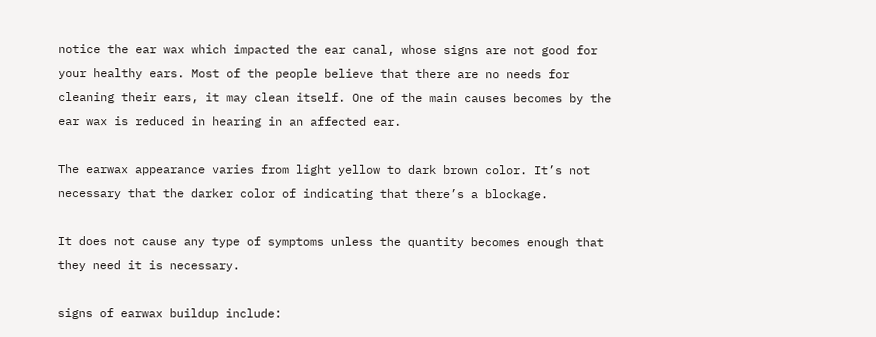notice the ear wax which impacted the ear canal, whose signs are not good for your healthy ears. Most of the people believe that there are no needs for cleaning their ears, it may clean itself. One of the main causes becomes by the ear wax is reduced in hearing in an affected ear.

The earwax appearance varies from light yellow to dark brown color. It’s not necessary that the darker color of indicating that there’s a blockage.

It does not cause any type of symptoms unless the quantity becomes enough that they need it is necessary.

signs of earwax buildup include: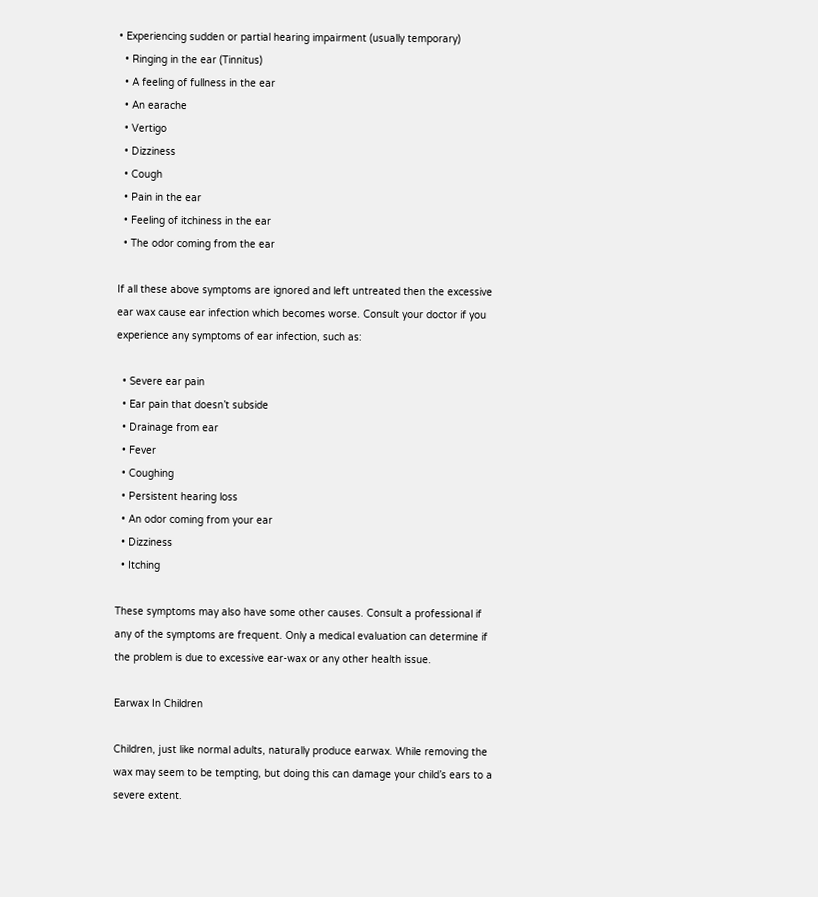• Experiencing sudden or partial hearing impairment (usually temporary)
  • Ringing in the ear (Tinnitus)
  • A feeling of fullness in the ear
  • An earache
  • Vertigo
  • Dizziness
  • Cough
  • Pain in the ear
  • Feeling of itchiness in the ear
  • The odor coming from the ear

If all these above symptoms are ignored and left untreated then the excessive ear wax cause ear infection which becomes worse. Consult your doctor if you experience any symptoms of ear infection, such as:

  • Severe ear pain
  • Ear pain that doesn’t subside
  • Drainage from ear
  • Fever
  • Coughing
  • Persistent hearing loss
  • An odor coming from your ear
  • Dizziness
  • Itching

These symptoms may also have some other causes. Consult a professional if any of the symptoms are frequent. Only a medical evaluation can determine if the problem is due to excessive ear-wax or any other health issue.

Earwax In Children

Children, just like normal adults, naturally produce earwax. While removing the wax may seem to be tempting, but doing this can damage your child’s ears to a severe extent.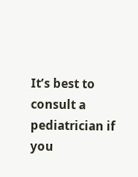It’s best to consult a pediatrician if you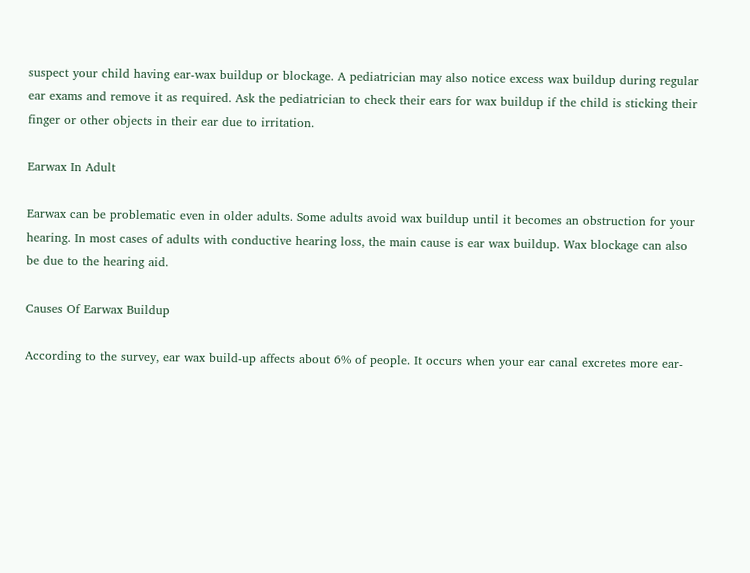suspect your child having ear-wax buildup or blockage. A pediatrician may also notice excess wax buildup during regular ear exams and remove it as required. Ask the pediatrician to check their ears for wax buildup if the child is sticking their finger or other objects in their ear due to irritation.

Earwax In Adult

Earwax can be problematic even in older adults. Some adults avoid wax buildup until it becomes an obstruction for your hearing. In most cases of adults with conductive hearing loss, the main cause is ear wax buildup. Wax blockage can also be due to the hearing aid.

Causes Of Earwax Buildup

According to the survey, ear wax build-up affects about 6% of people. It occurs when your ear canal excretes more ear-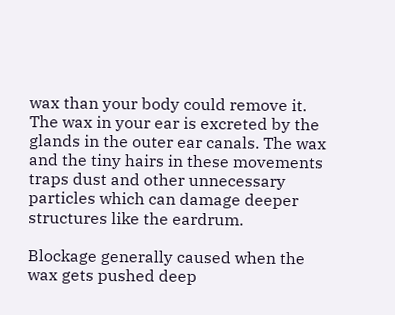wax than your body could remove it. The wax in your ear is excreted by the glands in the outer ear canals. The wax and the tiny hairs in these movements traps dust and other unnecessary particles which can damage deeper structures like the eardrum.

Blockage generally caused when the wax gets pushed deep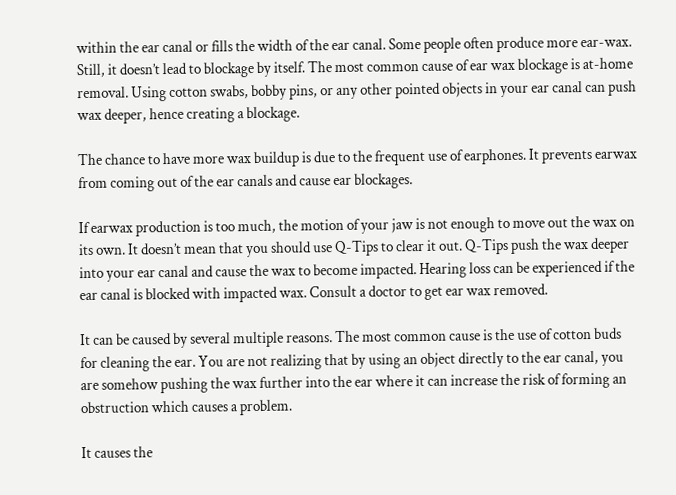within the ear canal or fills the width of the ear canal. Some people often produce more ear-wax. Still, it doesn’t lead to blockage by itself. The most common cause of ear wax blockage is at-home removal. Using cotton swabs, bobby pins, or any other pointed objects in your ear canal can push wax deeper, hence creating a blockage.

The chance to have more wax buildup is due to the frequent use of earphones. It prevents earwax from coming out of the ear canals and cause ear blockages.

If earwax production is too much, the motion of your jaw is not enough to move out the wax on its own. It doesn’t mean that you should use Q-Tips to clear it out. Q-Tips push the wax deeper into your ear canal and cause the wax to become impacted. Hearing loss can be experienced if the ear canal is blocked with impacted wax. Consult a doctor to get ear wax removed.

It can be caused by several multiple reasons. The most common cause is the use of cotton buds for cleaning the ear. You are not realizing that by using an object directly to the ear canal, you are somehow pushing the wax further into the ear where it can increase the risk of forming an obstruction which causes a problem.

It causes the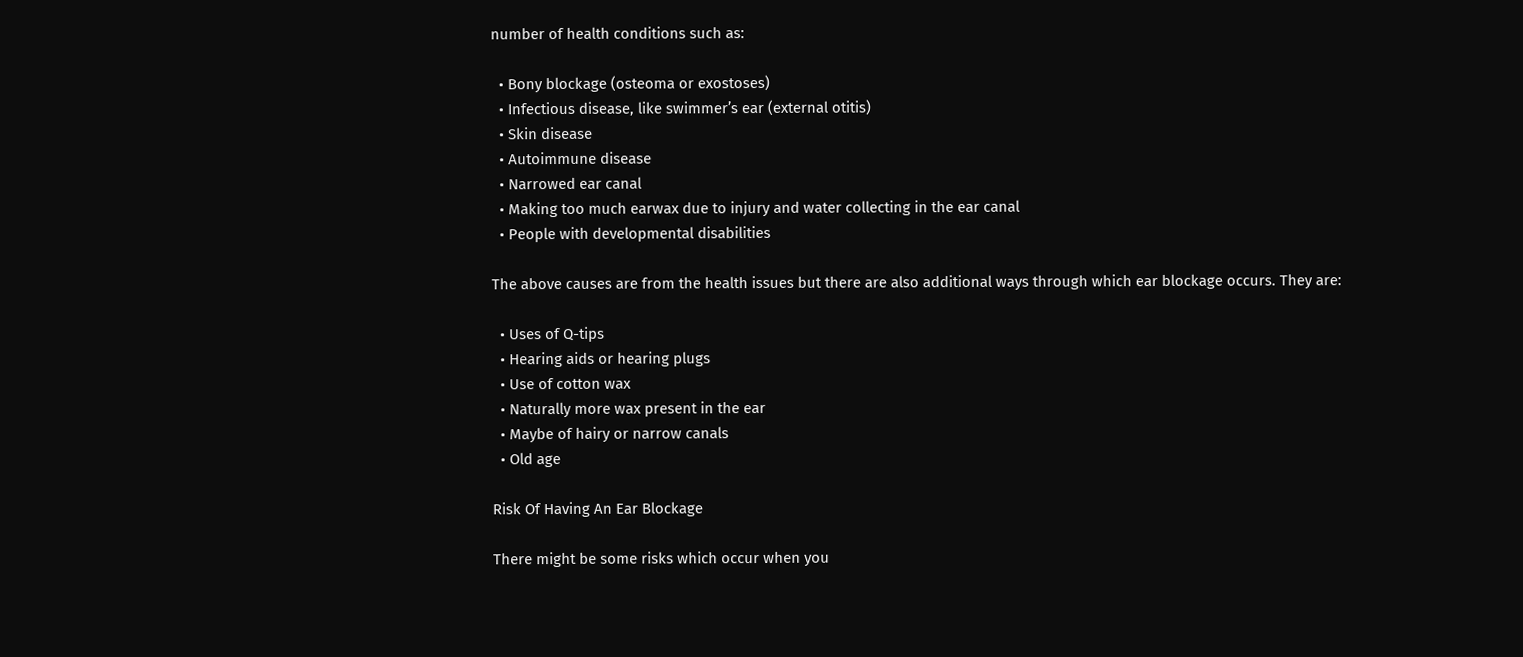number of health conditions such as:

  • Bony blockage (osteoma or exostoses)
  • Infectious disease, like swimmer’s ear (external otitis)
  • Skin disease
  • Autoimmune disease
  • Narrowed ear canal
  • Making too much earwax due to injury and water collecting in the ear canal
  • People with developmental disabilities

The above causes are from the health issues but there are also additional ways through which ear blockage occurs. They are:

  • Uses of Q-tips
  • Hearing aids or hearing plugs
  • Use of cotton wax
  • Naturally more wax present in the ear
  • Maybe of hairy or narrow canals
  • Old age

Risk Of Having An Ear Blockage

There might be some risks which occur when you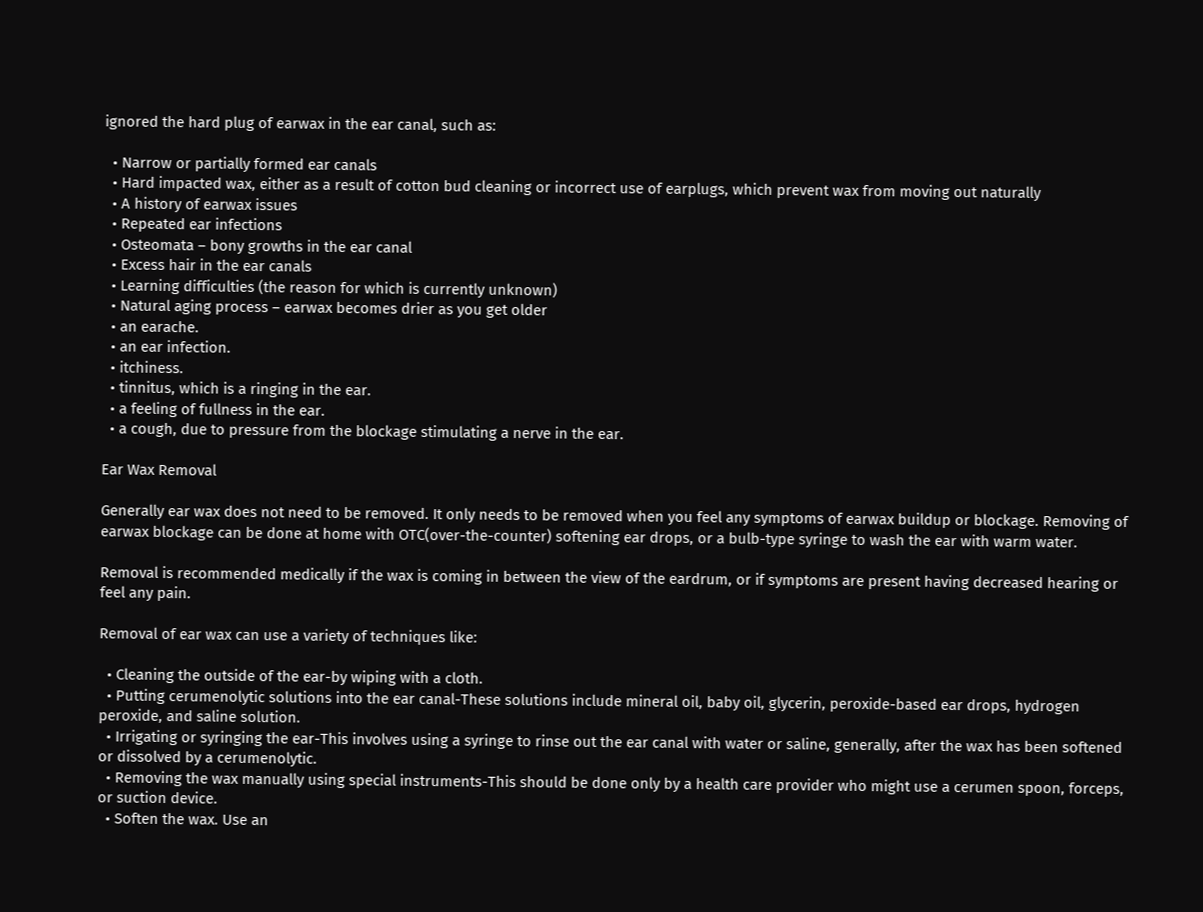ignored the hard plug of earwax in the ear canal, such as:

  • Narrow or partially formed ear canals
  • Hard impacted wax, either as a result of cotton bud cleaning or incorrect use of earplugs, which prevent wax from moving out naturally
  • A history of earwax issues
  • Repeated ear infections
  • Osteomata – bony growths in the ear canal
  • Excess hair in the ear canals
  • Learning difficulties (the reason for which is currently unknown)
  • Natural aging process – earwax becomes drier as you get older
  • an earache.
  • an ear infection.
  • itchiness.
  • tinnitus, which is a ringing in the ear.
  • a feeling of fullness in the ear.
  • a cough, due to pressure from the blockage stimulating a nerve in the ear.

Ear Wax Removal

Generally ear wax does not need to be removed. It only needs to be removed when you feel any symptoms of earwax buildup or blockage. Removing of earwax blockage can be done at home with OTC(over-the-counter) softening ear drops, or a bulb-type syringe to wash the ear with warm water.

Removal is recommended medically if the wax is coming in between the view of the eardrum, or if symptoms are present having decreased hearing or feel any pain.

Removal of ear wax can use a variety of techniques like:

  • Cleaning the outside of the ear-by wiping with a cloth.
  • Putting cerumenolytic solutions into the ear canal-These solutions include mineral oil, baby oil, glycerin, peroxide-based ear drops, hydrogen peroxide, and saline solution.
  • Irrigating or syringing the ear-This involves using a syringe to rinse out the ear canal with water or saline, generally, after the wax has been softened or dissolved by a cerumenolytic.
  • Removing the wax manually using special instruments-This should be done only by a health care provider who might use a cerumen spoon, forceps, or suction device.
  • Soften the wax. Use an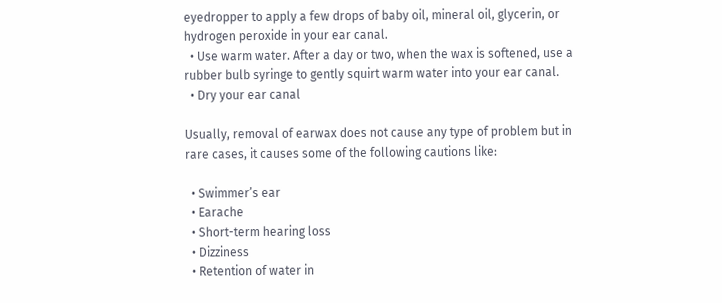eyedropper to apply a few drops of baby oil, mineral oil, glycerin, or hydrogen peroxide in your ear canal.
  • Use warm water. After a day or two, when the wax is softened, use a rubber bulb syringe to gently squirt warm water into your ear canal.
  • Dry your ear canal

Usually, removal of earwax does not cause any type of problem but in rare cases, it causes some of the following cautions like:

  • Swimmer’s ear
  • Earache
  • Short-term hearing loss
  • Dizziness
  • Retention of water in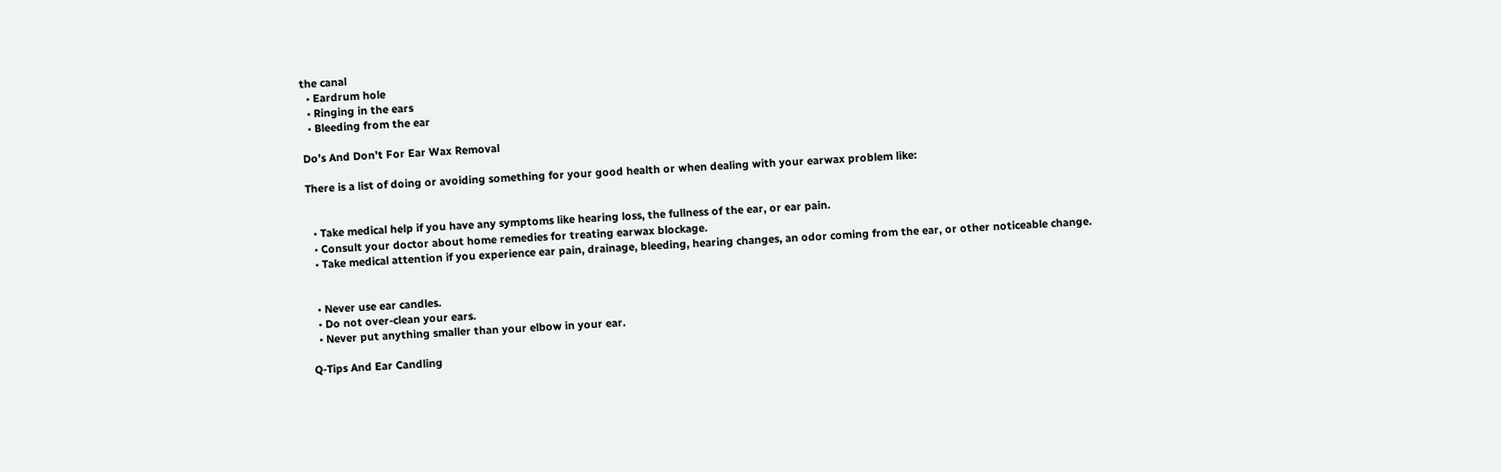the canal
  • Eardrum hole
  • Ringing in the ears
  • Bleeding from the ear

Do’s And Don’t For Ear Wax Removal

There is a list of doing or avoiding something for your good health or when dealing with your earwax problem like:


  • Take medical help if you have any symptoms like hearing loss, the fullness of the ear, or ear pain.
  • Consult your doctor about home remedies for treating earwax blockage.
  • Take medical attention if you experience ear pain, drainage, bleeding, hearing changes, an odor coming from the ear, or other noticeable change.


  • Never use ear candles.
  • Do not over-clean your ears.
  • Never put anything smaller than your elbow in your ear.

Q-Tips And Ear Candling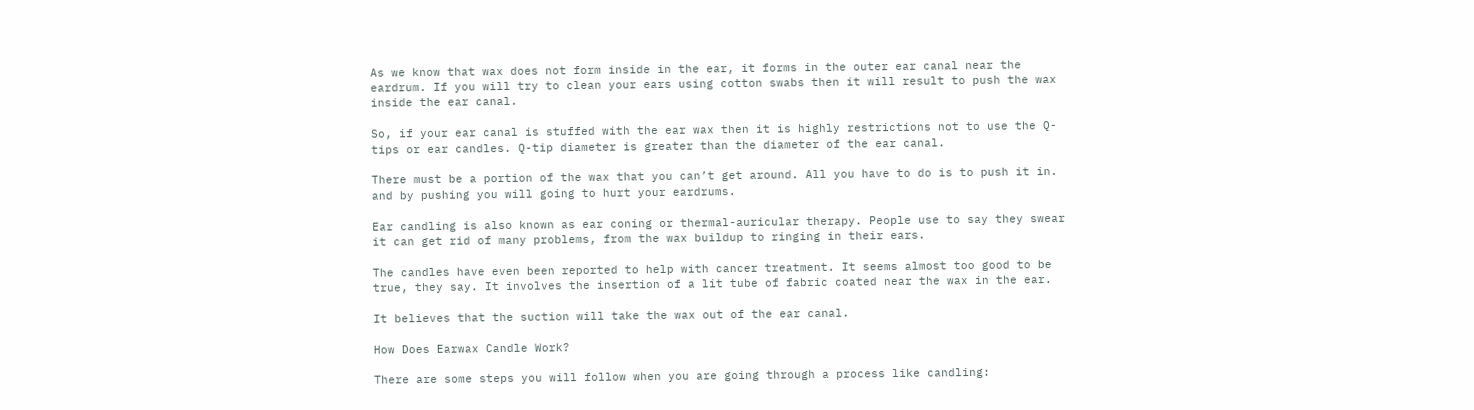As we know that wax does not form inside in the ear, it forms in the outer ear canal near the eardrum. If you will try to clean your ears using cotton swabs then it will result to push the wax inside the ear canal.

So, if your ear canal is stuffed with the ear wax then it is highly restrictions not to use the Q-tips or ear candles. Q-tip diameter is greater than the diameter of the ear canal.

There must be a portion of the wax that you can’t get around. All you have to do is to push it in. and by pushing you will going to hurt your eardrums.

Ear candling is also known as ear coning or thermal-auricular therapy. People use to say they swear it can get rid of many problems, from the wax buildup to ringing in their ears.

The candles have even been reported to help with cancer treatment. It seems almost too good to be true, they say. It involves the insertion of a lit tube of fabric coated near the wax in the ear.

It believes that the suction will take the wax out of the ear canal.

How Does Earwax Candle Work?

There are some steps you will follow when you are going through a process like candling: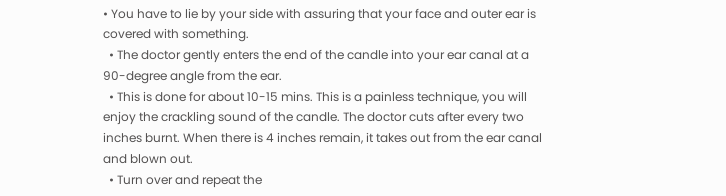• You have to lie by your side with assuring that your face and outer ear is covered with something.
  • The doctor gently enters the end of the candle into your ear canal at a 90-degree angle from the ear.
  • This is done for about 10-15 mins. This is a painless technique, you will enjoy the crackling sound of the candle. The doctor cuts after every two inches burnt. When there is 4 inches remain, it takes out from the ear canal and blown out.
  • Turn over and repeat the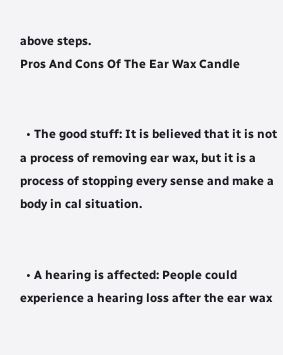above steps.
Pros And Cons Of The Ear Wax Candle


  • The good stuff: It is believed that it is not a process of removing ear wax, but it is a process of stopping every sense and make a body in cal situation.


  • A hearing is affected: People could experience a hearing loss after the ear wax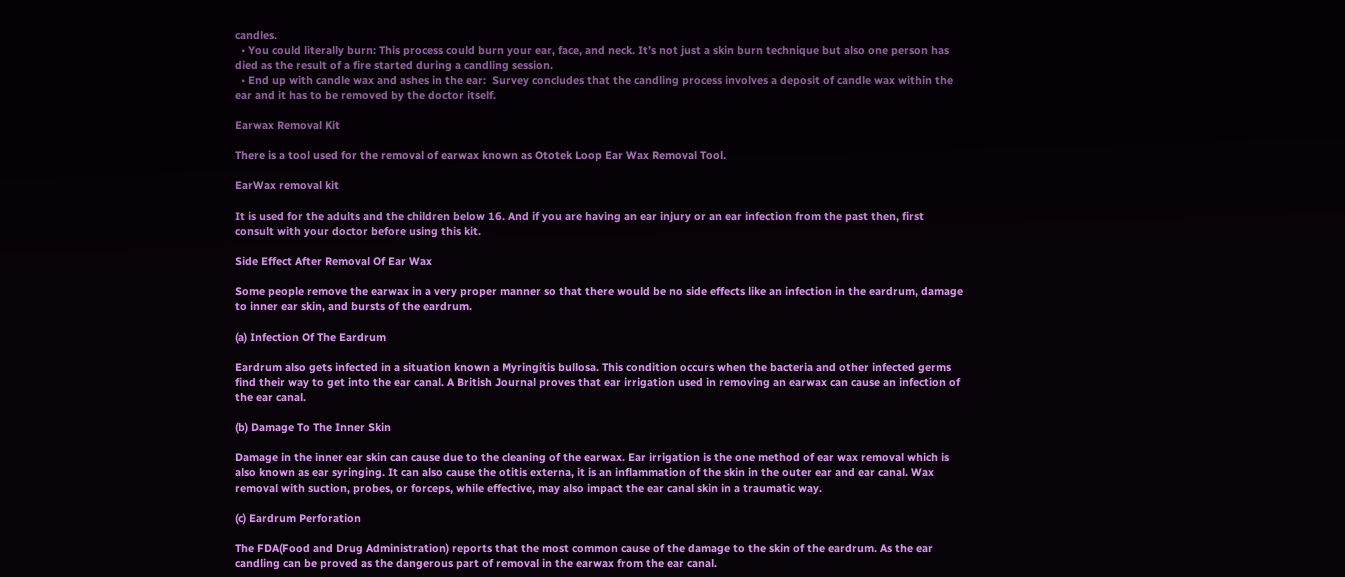candles.
  • You could literally burn: This process could burn your ear, face, and neck. It’s not just a skin burn technique but also one person has died as the result of a fire started during a candling session.
  • End up with candle wax and ashes in the ear:  Survey concludes that the candling process involves a deposit of candle wax within the ear and it has to be removed by the doctor itself.

Earwax Removal Kit

There is a tool used for the removal of earwax known as Ototek Loop Ear Wax Removal Tool.

EarWax removal kit

It is used for the adults and the children below 16. And if you are having an ear injury or an ear infection from the past then, first consult with your doctor before using this kit.

Side Effect After Removal Of Ear Wax

Some people remove the earwax in a very proper manner so that there would be no side effects like an infection in the eardrum, damage to inner ear skin, and bursts of the eardrum.

(a) Infection Of The Eardrum

Eardrum also gets infected in a situation known a Myringitis bullosa. This condition occurs when the bacteria and other infected germs find their way to get into the ear canal. A British Journal proves that ear irrigation used in removing an earwax can cause an infection of the ear canal.

(b) Damage To The Inner Skin

Damage in the inner ear skin can cause due to the cleaning of the earwax. Ear irrigation is the one method of ear wax removal which is also known as ear syringing. It can also cause the otitis externa, it is an inflammation of the skin in the outer ear and ear canal. Wax removal with suction, probes, or forceps, while effective, may also impact the ear canal skin in a traumatic way.

(c) Eardrum Perforation

The FDA(Food and Drug Administration) reports that the most common cause of the damage to the skin of the eardrum. As the ear candling can be proved as the dangerous part of removal in the earwax from the ear canal.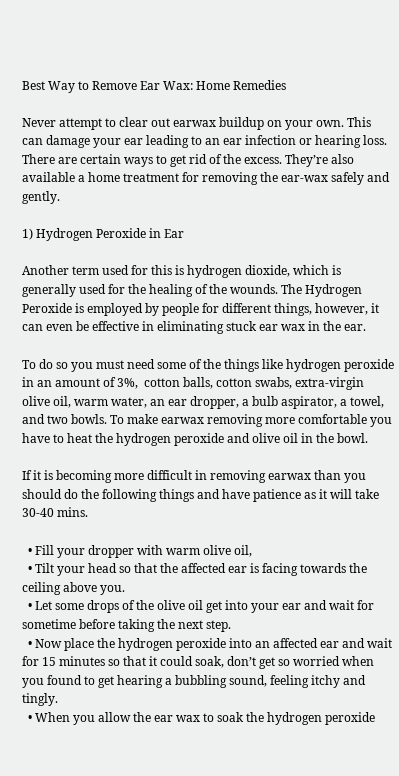Best Way to Remove Ear Wax: Home Remedies

Never attempt to clear out earwax buildup on your own. This can damage your ear leading to an ear infection or hearing loss. There are certain ways to get rid of the excess. They’re also available a home treatment for removing the ear-wax safely and gently.

1) Hydrogen Peroxide in Ear

Another term used for this is hydrogen dioxide, which is generally used for the healing of the wounds. The Hydrogen Peroxide is employed by people for different things, however, it can even be effective in eliminating stuck ear wax in the ear.

To do so you must need some of the things like hydrogen peroxide in an amount of 3%,  cotton balls, cotton swabs, extra-virgin olive oil, warm water, an ear dropper, a bulb aspirator, a towel, and two bowls. To make earwax removing more comfortable you have to heat the hydrogen peroxide and olive oil in the bowl.

If it is becoming more difficult in removing earwax than you should do the following things and have patience as it will take 30-40 mins.

  • Fill your dropper with warm olive oil,
  • Tilt your head so that the affected ear is facing towards the ceiling above you.
  • Let some drops of the olive oil get into your ear and wait for sometime before taking the next step.
  • Now place the hydrogen peroxide into an affected ear and wait for 15 minutes so that it could soak, don’t get so worried when you found to get hearing a bubbling sound, feeling itchy and tingly.
  • When you allow the ear wax to soak the hydrogen peroxide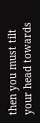then you must tilt your head towards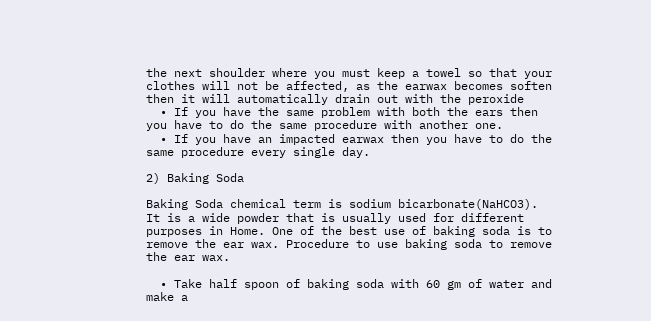the next shoulder where you must keep a towel so that your clothes will not be affected, as the earwax becomes soften then it will automatically drain out with the peroxide
  • If you have the same problem with both the ears then you have to do the same procedure with another one.
  • If you have an impacted earwax then you have to do the same procedure every single day.

2) Baking Soda

Baking Soda chemical term is sodium bicarbonate(NaHCO3). It is a wide powder that is usually used for different purposes in Home. One of the best use of baking soda is to remove the ear wax. Procedure to use baking soda to remove the ear wax.

  • Take half spoon of baking soda with 60 gm of water and make a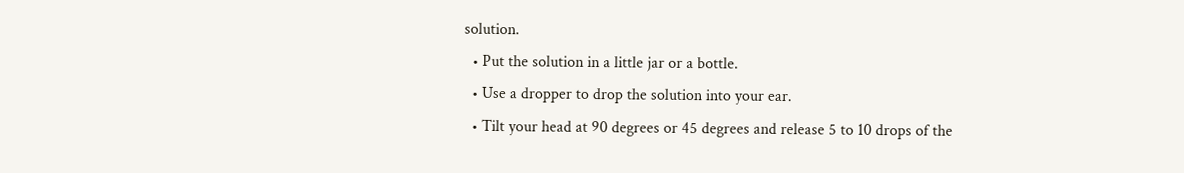solution.
  • Put the solution in a little jar or a bottle.
  • Use a dropper to drop the solution into your ear.
  • Tilt your head at 90 degrees or 45 degrees and release 5 to 10 drops of the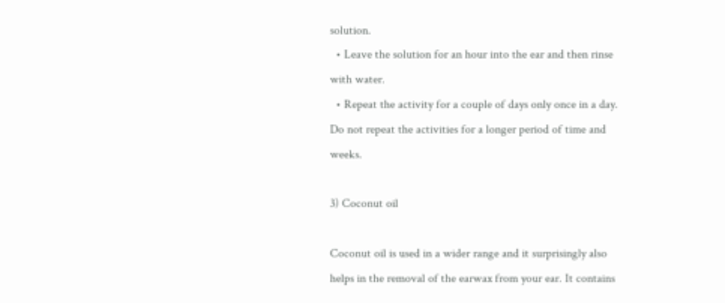solution.
  • Leave the solution for an hour into the ear and then rinse with water.
  • Repeat the activity for a couple of days only once in a day. Do not repeat the activities for a longer period of time and weeks.

3) Coconut oil

Coconut oil is used in a wider range and it surprisingly also helps in the removal of the earwax from your ear. It contains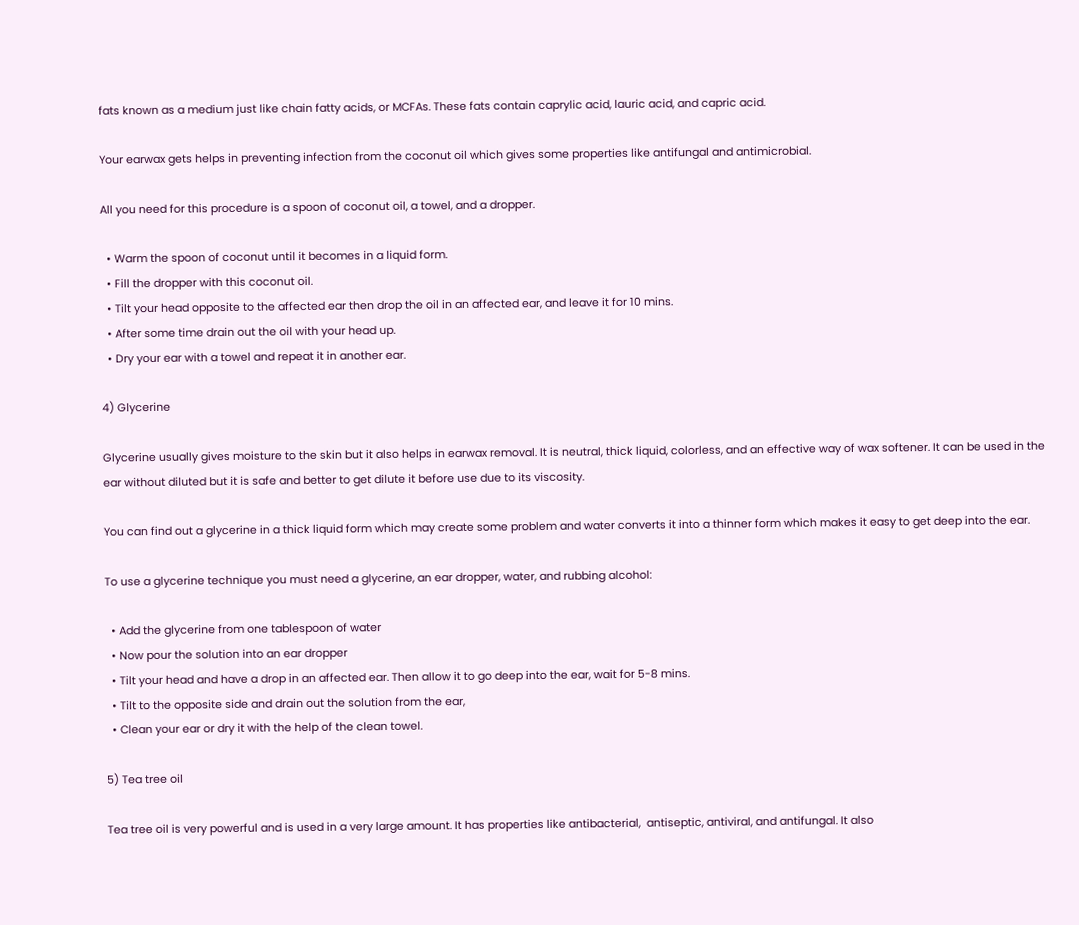fats known as a medium just like chain fatty acids, or MCFAs. These fats contain caprylic acid, lauric acid, and capric acid.

Your earwax gets helps in preventing infection from the coconut oil which gives some properties like antifungal and antimicrobial.

All you need for this procedure is a spoon of coconut oil, a towel, and a dropper.

  • Warm the spoon of coconut until it becomes in a liquid form.
  • Fill the dropper with this coconut oil.
  • Tilt your head opposite to the affected ear then drop the oil in an affected ear, and leave it for 10 mins.
  • After some time drain out the oil with your head up.
  • Dry your ear with a towel and repeat it in another ear.

4) Glycerine

Glycerine usually gives moisture to the skin but it also helps in earwax removal. It is neutral, thick liquid, colorless, and an effective way of wax softener. It can be used in the ear without diluted but it is safe and better to get dilute it before use due to its viscosity.

You can find out a glycerine in a thick liquid form which may create some problem and water converts it into a thinner form which makes it easy to get deep into the ear.

To use a glycerine technique you must need a glycerine, an ear dropper, water, and rubbing alcohol:

  • Add the glycerine from one tablespoon of water
  • Now pour the solution into an ear dropper
  • Tilt your head and have a drop in an affected ear. Then allow it to go deep into the ear, wait for 5-8 mins.
  • Tilt to the opposite side and drain out the solution from the ear,
  • Clean your ear or dry it with the help of the clean towel.

5) Tea tree oil

Tea tree oil is very powerful and is used in a very large amount. It has properties like antibacterial,  antiseptic, antiviral, and antifungal. It also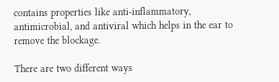contains properties like anti-inflammatory, antimicrobial, and antiviral which helps in the ear to remove the blockage.

There are two different ways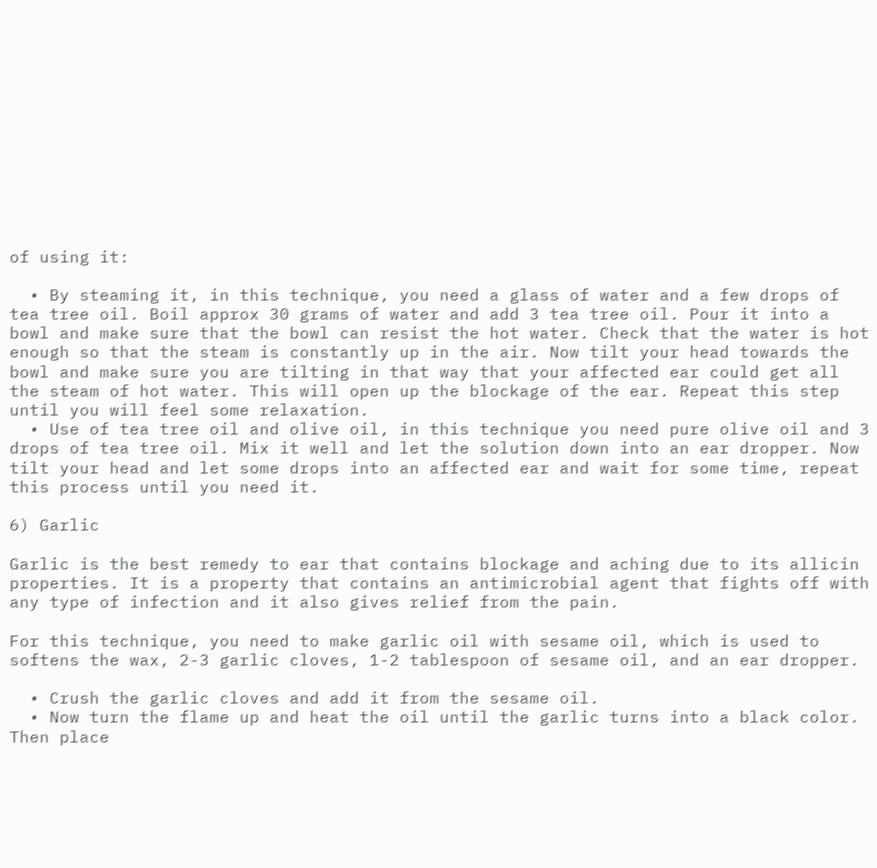of using it:

  • By steaming it, in this technique, you need a glass of water and a few drops of tea tree oil. Boil approx 30 grams of water and add 3 tea tree oil. Pour it into a bowl and make sure that the bowl can resist the hot water. Check that the water is hot enough so that the steam is constantly up in the air. Now tilt your head towards the bowl and make sure you are tilting in that way that your affected ear could get all the steam of hot water. This will open up the blockage of the ear. Repeat this step until you will feel some relaxation.
  • Use of tea tree oil and olive oil, in this technique you need pure olive oil and 3 drops of tea tree oil. Mix it well and let the solution down into an ear dropper. Now tilt your head and let some drops into an affected ear and wait for some time, repeat this process until you need it.

6) Garlic

Garlic is the best remedy to ear that contains blockage and aching due to its allicin properties. It is a property that contains an antimicrobial agent that fights off with any type of infection and it also gives relief from the pain.

For this technique, you need to make garlic oil with sesame oil, which is used to softens the wax, 2-3 garlic cloves, 1-2 tablespoon of sesame oil, and an ear dropper.

  • Crush the garlic cloves and add it from the sesame oil.
  • Now turn the flame up and heat the oil until the garlic turns into a black color. Then place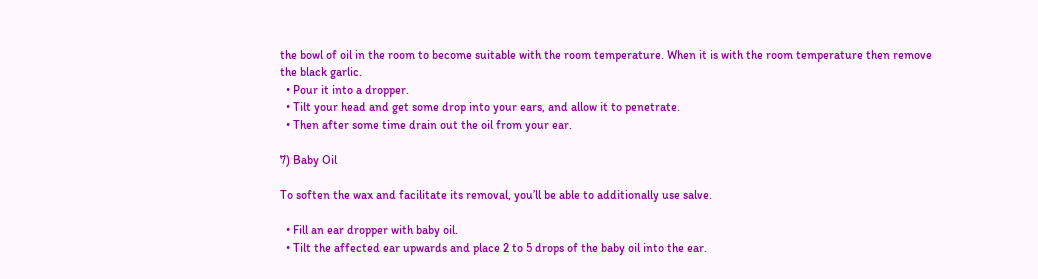the bowl of oil in the room to become suitable with the room temperature. When it is with the room temperature then remove the black garlic.
  • Pour it into a dropper.
  • Tilt your head and get some drop into your ears, and allow it to penetrate.
  • Then after some time drain out the oil from your ear.

7) Baby Oil

To soften the wax and facilitate its removal, you’ll be able to additionally use salve.

  • Fill an ear dropper with baby oil.
  • Tilt the affected ear upwards and place 2 to 5 drops of the baby oil into the ear.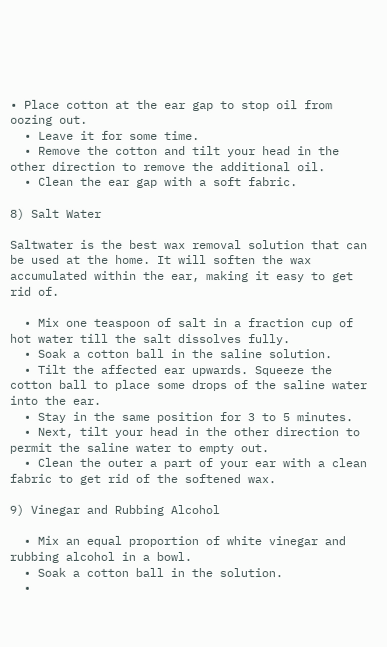• Place cotton at the ear gap to stop oil from oozing out.
  • Leave it for some time.
  • Remove the cotton and tilt your head in the other direction to remove the additional oil.
  • Clean the ear gap with a soft fabric.

8) Salt Water

Saltwater is the best wax removal solution that can be used at the home. It will soften the wax accumulated within the ear, making it easy to get rid of.

  • Mix one teaspoon of salt in a fraction cup of hot water till the salt dissolves fully.
  • Soak a cotton ball in the saline solution.
  • Tilt the affected ear upwards. Squeeze the cotton ball to place some drops of the saline water into the ear.
  • Stay in the same position for 3 to 5 minutes.
  • Next, tilt your head in the other direction to permit the saline water to empty out.
  • Clean the outer a part of your ear with a clean fabric to get rid of the softened wax.

9) Vinegar and Rubbing Alcohol

  • Mix an equal proportion of white vinegar and rubbing alcohol in a bowl.
  • Soak a cotton ball in the solution.
  •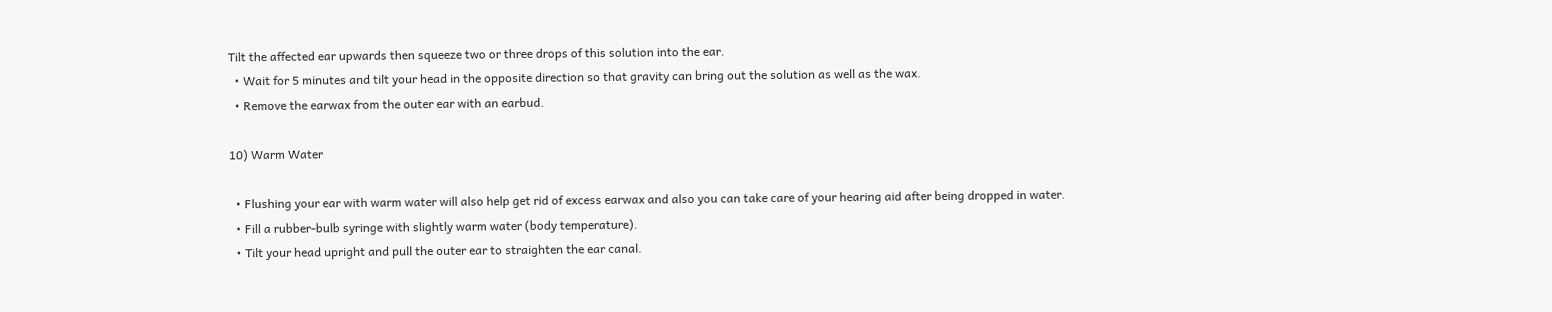Tilt the affected ear upwards then squeeze two or three drops of this solution into the ear.
  • Wait for 5 minutes and tilt your head in the opposite direction so that gravity can bring out the solution as well as the wax.
  • Remove the earwax from the outer ear with an earbud.

10) Warm Water

  • Flushing your ear with warm water will also help get rid of excess earwax and also you can take care of your hearing aid after being dropped in water.
  • Fill a rubber-bulb syringe with slightly warm water (body temperature).
  • Tilt your head upright and pull the outer ear to straighten the ear canal.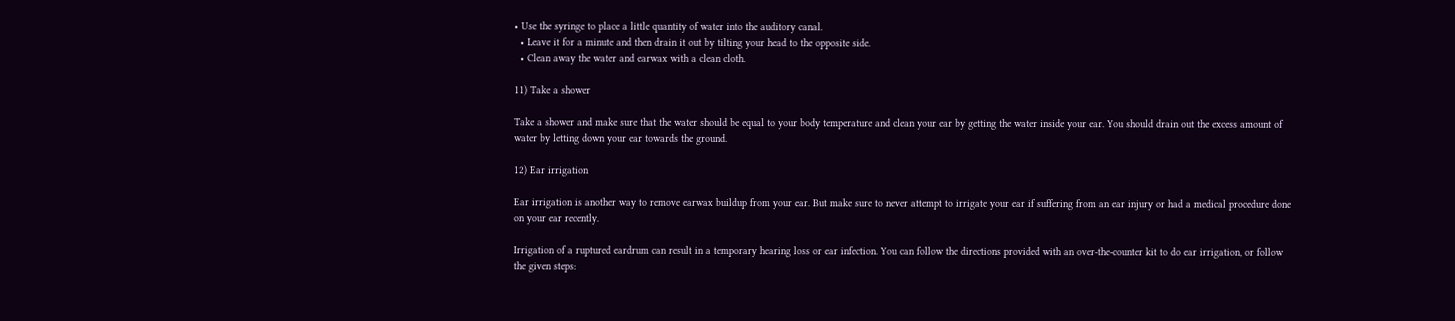• Use the syringe to place a little quantity of water into the auditory canal.
  • Leave it for a minute and then drain it out by tilting your head to the opposite side.
  • Clean away the water and earwax with a clean cloth.

11) Take a shower

Take a shower and make sure that the water should be equal to your body temperature and clean your ear by getting the water inside your ear. You should drain out the excess amount of water by letting down your ear towards the ground.

12) Ear irrigation

Ear irrigation is another way to remove earwax buildup from your ear. But make sure to never attempt to irrigate your ear if suffering from an ear injury or had a medical procedure done on your ear recently.

Irrigation of a ruptured eardrum can result in a temporary hearing loss or ear infection. You can follow the directions provided with an over-the-counter kit to do ear irrigation, or follow the given steps: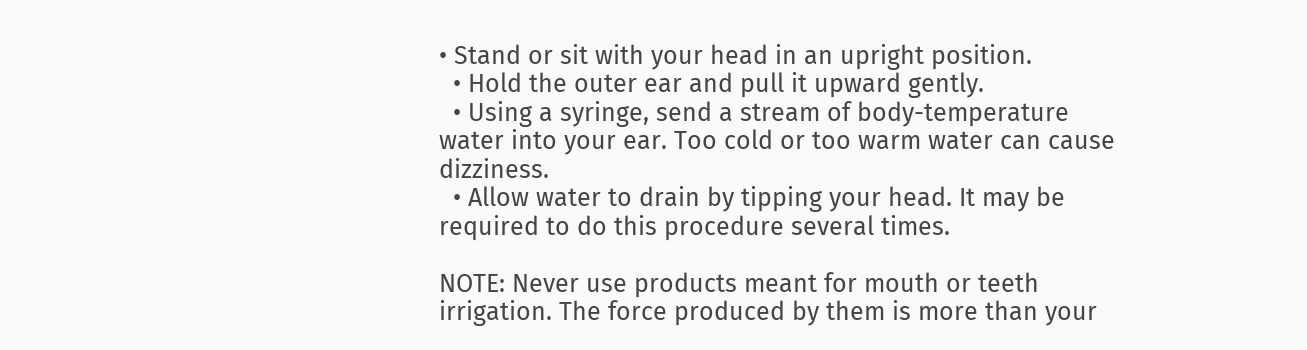• Stand or sit with your head in an upright position.
  • Hold the outer ear and pull it upward gently.
  • Using a syringe, send a stream of body-temperature water into your ear. Too cold or too warm water can cause dizziness.
  • Allow water to drain by tipping your head. It may be required to do this procedure several times.

NOTE: Never use products meant for mouth or teeth irrigation. The force produced by them is more than your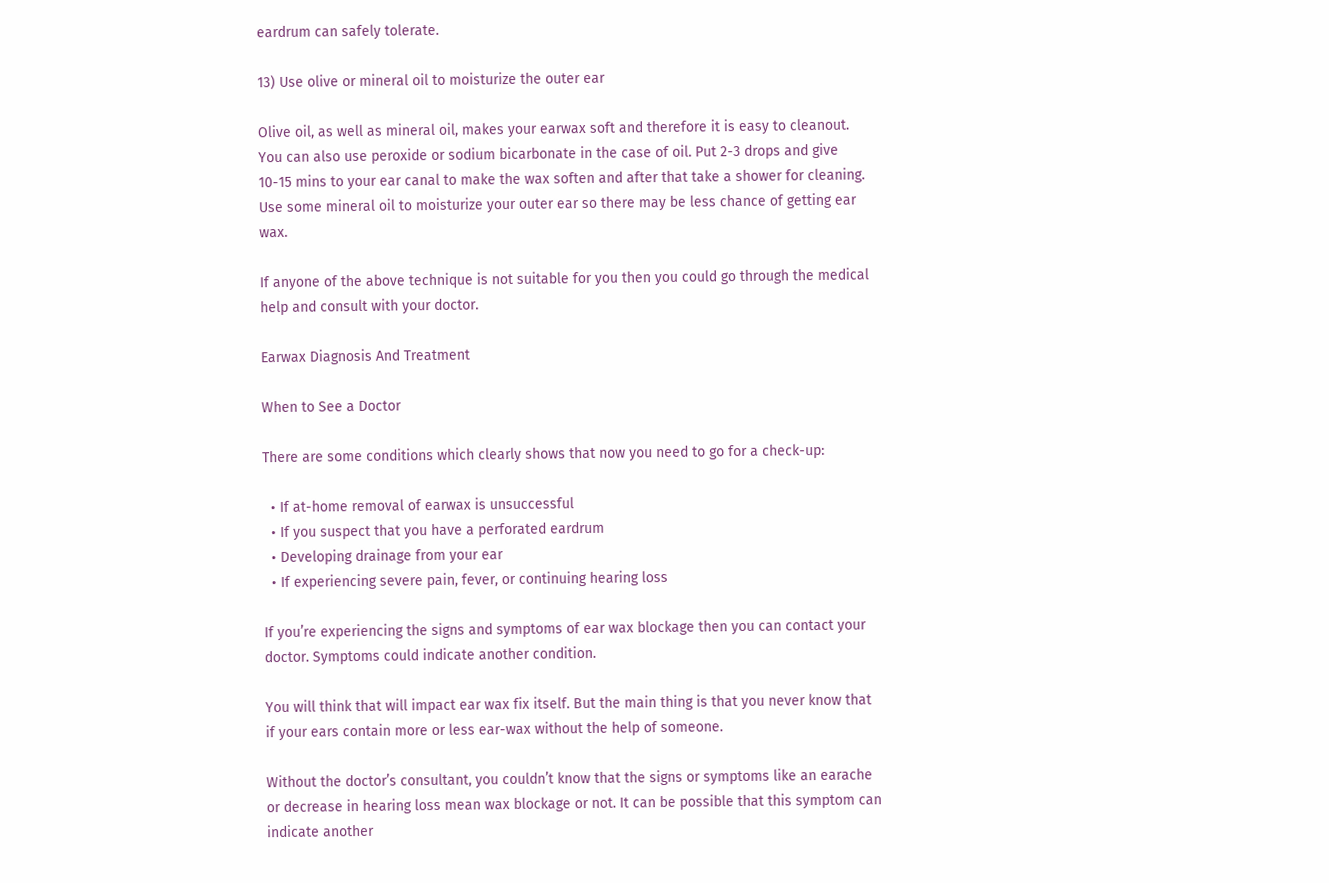eardrum can safely tolerate.

13) Use olive or mineral oil to moisturize the outer ear

Olive oil, as well as mineral oil, makes your earwax soft and therefore it is easy to cleanout. You can also use peroxide or sodium bicarbonate in the case of oil. Put 2-3 drops and give 10-15 mins to your ear canal to make the wax soften and after that take a shower for cleaning. Use some mineral oil to moisturize your outer ear so there may be less chance of getting ear wax.

If anyone of the above technique is not suitable for you then you could go through the medical help and consult with your doctor.

Earwax Diagnosis And Treatment

When to See a Doctor

There are some conditions which clearly shows that now you need to go for a check-up:

  • If at-home removal of earwax is unsuccessful
  • If you suspect that you have a perforated eardrum
  • Developing drainage from your ear
  • If experiencing severe pain, fever, or continuing hearing loss

If you’re experiencing the signs and symptoms of ear wax blockage then you can contact your doctor. Symptoms could indicate another condition.

You will think that will impact ear wax fix itself. But the main thing is that you never know that if your ears contain more or less ear-wax without the help of someone.

Without the doctor’s consultant, you couldn’t know that the signs or symptoms like an earache or decrease in hearing loss mean wax blockage or not. It can be possible that this symptom can indicate another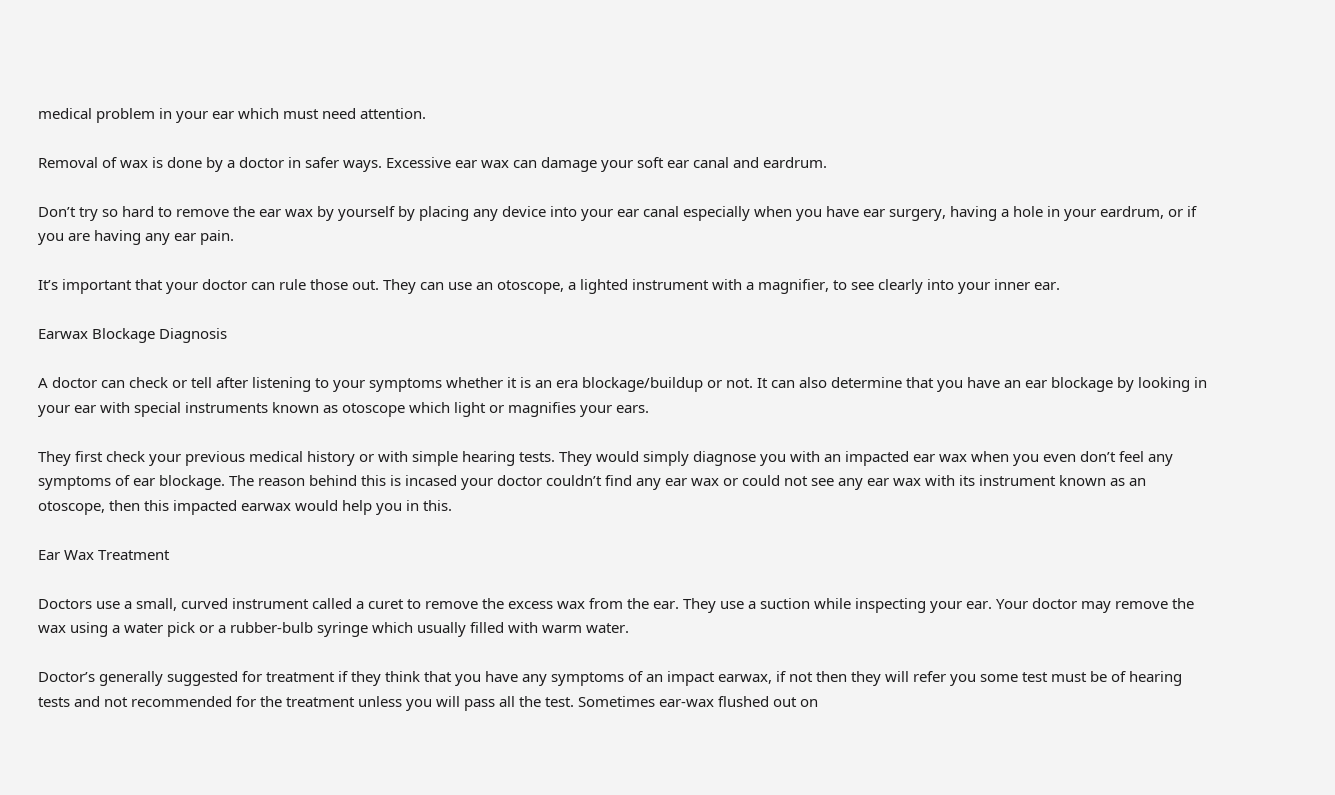medical problem in your ear which must need attention.

Removal of wax is done by a doctor in safer ways. Excessive ear wax can damage your soft ear canal and eardrum.

Don’t try so hard to remove the ear wax by yourself by placing any device into your ear canal especially when you have ear surgery, having a hole in your eardrum, or if you are having any ear pain.

It’s important that your doctor can rule those out. They can use an otoscope, a lighted instrument with a magnifier, to see clearly into your inner ear.

Earwax Blockage Diagnosis

A doctor can check or tell after listening to your symptoms whether it is an era blockage/buildup or not. It can also determine that you have an ear blockage by looking in your ear with special instruments known as otoscope which light or magnifies your ears.

They first check your previous medical history or with simple hearing tests. They would simply diagnose you with an impacted ear wax when you even don’t feel any symptoms of ear blockage. The reason behind this is incased your doctor couldn’t find any ear wax or could not see any ear wax with its instrument known as an otoscope, then this impacted earwax would help you in this.

Ear Wax Treatment

Doctors use a small, curved instrument called a curet to remove the excess wax from the ear. They use a suction while inspecting your ear. Your doctor may remove the wax using a water pick or a rubber-bulb syringe which usually filled with warm water.

Doctor’s generally suggested for treatment if they think that you have any symptoms of an impact earwax, if not then they will refer you some test must be of hearing tests and not recommended for the treatment unless you will pass all the test. Sometimes ear-wax flushed out on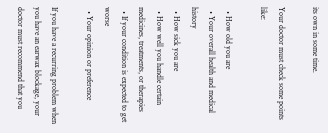its own in some time.

Your doctor must check some points like:

  • How old you are
  • Your overall health and medical history
  • How sick you are
  • How well you handle certain medicines, treatments, or therapies
  • If your condition is expected to get worse
  • Your opinion or preference

If you have a recurring problem when you have an earwax blockage, your doctor must recommend that you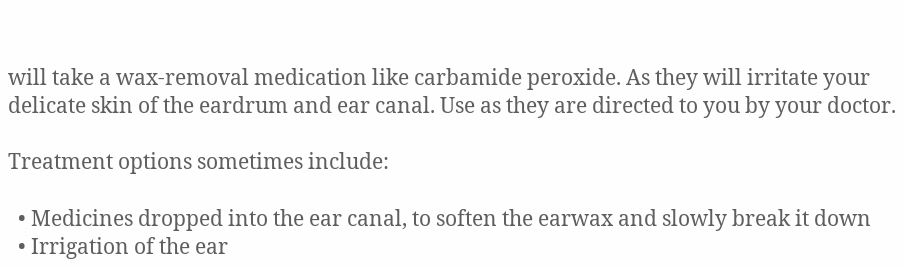will take a wax-removal medication like carbamide peroxide. As they will irritate your delicate skin of the eardrum and ear canal. Use as they are directed to you by your doctor.

Treatment options sometimes include:

  • Medicines dropped into the ear canal, to soften the earwax and slowly break it down
  • Irrigation of the ear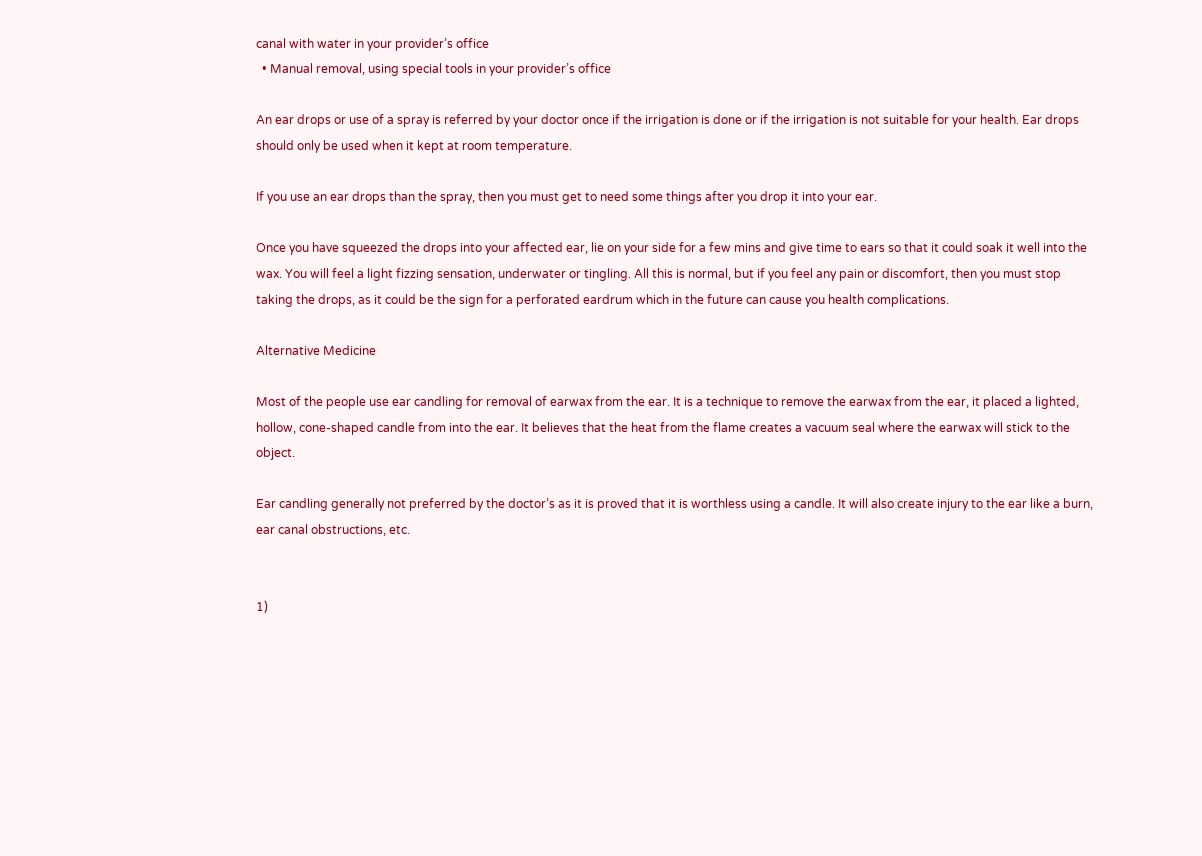canal with water in your provider’s office
  • Manual removal, using special tools in your provider’s office

An ear drops or use of a spray is referred by your doctor once if the irrigation is done or if the irrigation is not suitable for your health. Ear drops should only be used when it kept at room temperature.

If you use an ear drops than the spray, then you must get to need some things after you drop it into your ear.

Once you have squeezed the drops into your affected ear, lie on your side for a few mins and give time to ears so that it could soak it well into the wax. You will feel a light fizzing sensation, underwater or tingling. All this is normal, but if you feel any pain or discomfort, then you must stop taking the drops, as it could be the sign for a perforated eardrum which in the future can cause you health complications.

Alternative Medicine

Most of the people use ear candling for removal of earwax from the ear. It is a technique to remove the earwax from the ear, it placed a lighted, hollow, cone-shaped candle from into the ear. It believes that the heat from the flame creates a vacuum seal where the earwax will stick to the object.

Ear candling generally not preferred by the doctor’s as it is proved that it is worthless using a candle. It will also create injury to the ear like a burn, ear canal obstructions, etc.


1)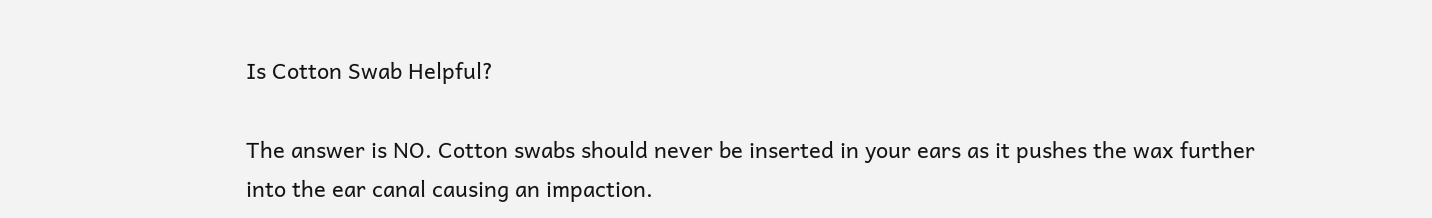Is Cotton Swab Helpful?

The answer is NO. Cotton swabs should never be inserted in your ears as it pushes the wax further into the ear canal causing an impaction.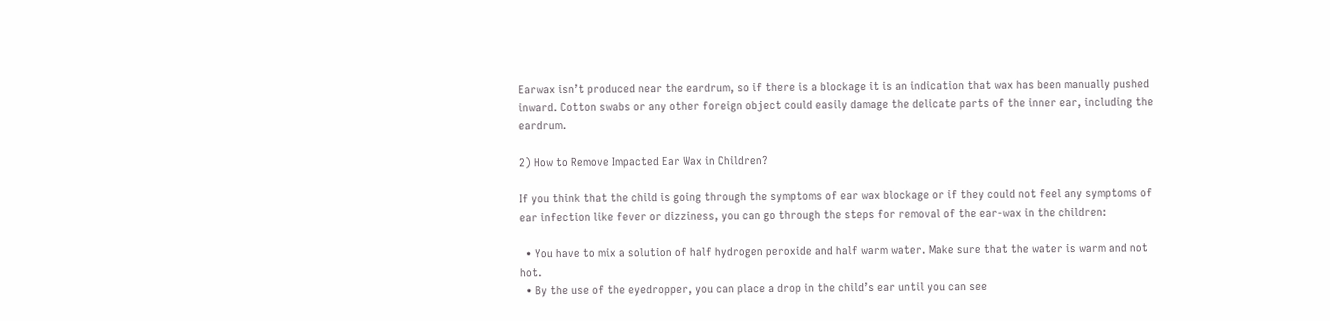Earwax isn’t produced near the eardrum, so if there is a blockage it is an indication that wax has been manually pushed inward. Cotton swabs or any other foreign object could easily damage the delicate parts of the inner ear, including the eardrum.

2) How to Remove Impacted Ear Wax in Children?

If you think that the child is going through the symptoms of ear wax blockage or if they could not feel any symptoms of ear infection like fever or dizziness, you can go through the steps for removal of the ear-wax in the children:

  • You have to mix a solution of half hydrogen peroxide and half warm water. Make sure that the water is warm and not hot.
  • By the use of the eyedropper, you can place a drop in the child’s ear until you can see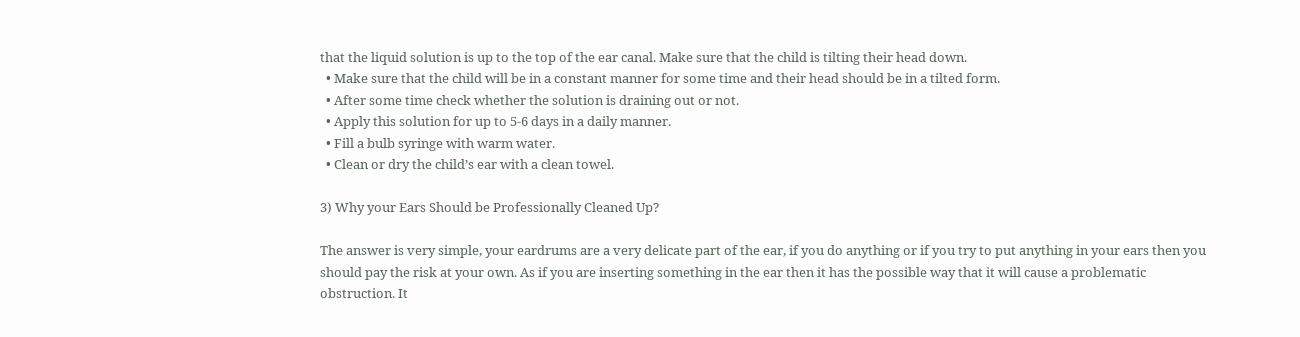that the liquid solution is up to the top of the ear canal. Make sure that the child is tilting their head down.
  • Make sure that the child will be in a constant manner for some time and their head should be in a tilted form.
  • After some time check whether the solution is draining out or not.
  • Apply this solution for up to 5-6 days in a daily manner.
  • Fill a bulb syringe with warm water.
  • Clean or dry the child’s ear with a clean towel.

3) Why your Ears Should be Professionally Cleaned Up?

The answer is very simple, your eardrums are a very delicate part of the ear, if you do anything or if you try to put anything in your ears then you should pay the risk at your own. As if you are inserting something in the ear then it has the possible way that it will cause a problematic obstruction. It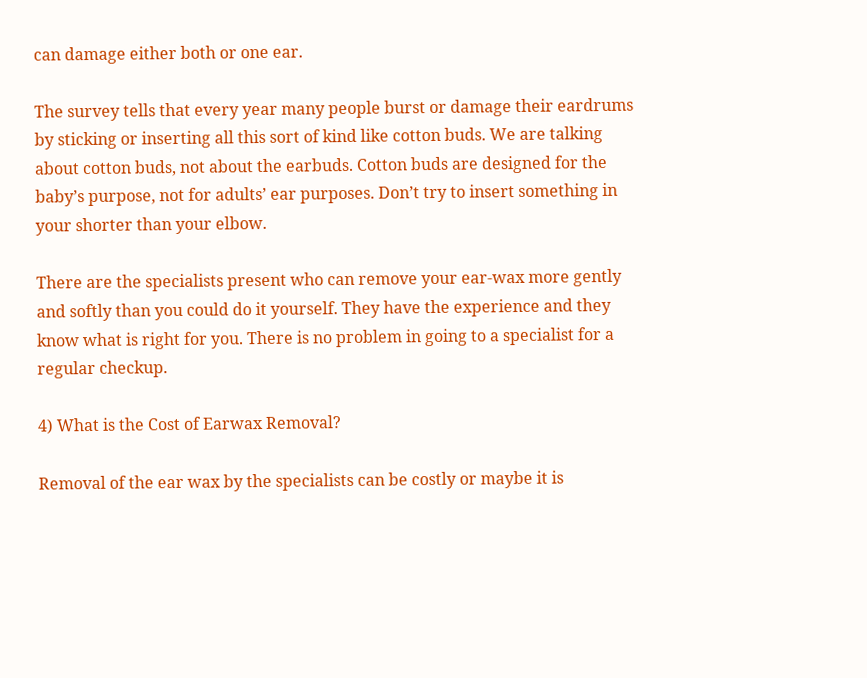can damage either both or one ear.

The survey tells that every year many people burst or damage their eardrums by sticking or inserting all this sort of kind like cotton buds. We are talking about cotton buds, not about the earbuds. Cotton buds are designed for the baby’s purpose, not for adults’ ear purposes. Don’t try to insert something in your shorter than your elbow.

There are the specialists present who can remove your ear-wax more gently and softly than you could do it yourself. They have the experience and they know what is right for you. There is no problem in going to a specialist for a regular checkup.

4) What is the Cost of Earwax Removal?

Removal of the ear wax by the specialists can be costly or maybe it is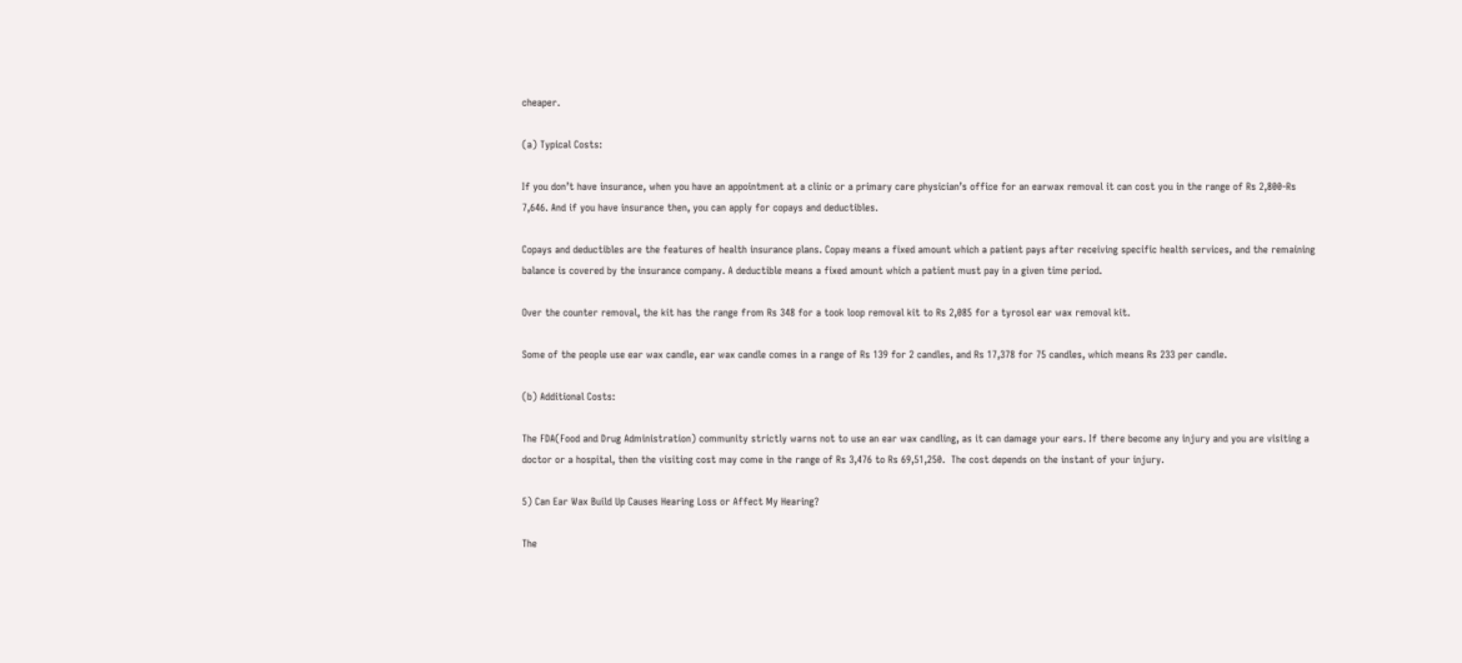cheaper.

(a) Typical Costs:

If you don’t have insurance, when you have an appointment at a clinic or a primary care physician’s office for an earwax removal it can cost you in the range of Rs 2,800-Rs 7,646. And if you have insurance then, you can apply for copays and deductibles.

Copays and deductibles are the features of health insurance plans. Copay means a fixed amount which a patient pays after receiving specific health services, and the remaining balance is covered by the insurance company. A deductible means a fixed amount which a patient must pay in a given time period.

Over the counter removal, the kit has the range from Rs 348 for a took loop removal kit to Rs 2,085 for a tyrosol ear wax removal kit.

Some of the people use ear wax candle, ear wax candle comes in a range of Rs 139 for 2 candles, and Rs 17,378 for 75 candles, which means Rs 233 per candle.

(b) Additional Costs:

The FDA(Food and Drug Administration) community strictly warns not to use an ear wax candling, as it can damage your ears. If there become any injury and you are visiting a doctor or a hospital, then the visiting cost may come in the range of Rs 3,476 to Rs 69,51,250.  The cost depends on the instant of your injury.

5) Can Ear Wax Build Up Causes Hearing Loss or Affect My Hearing?

The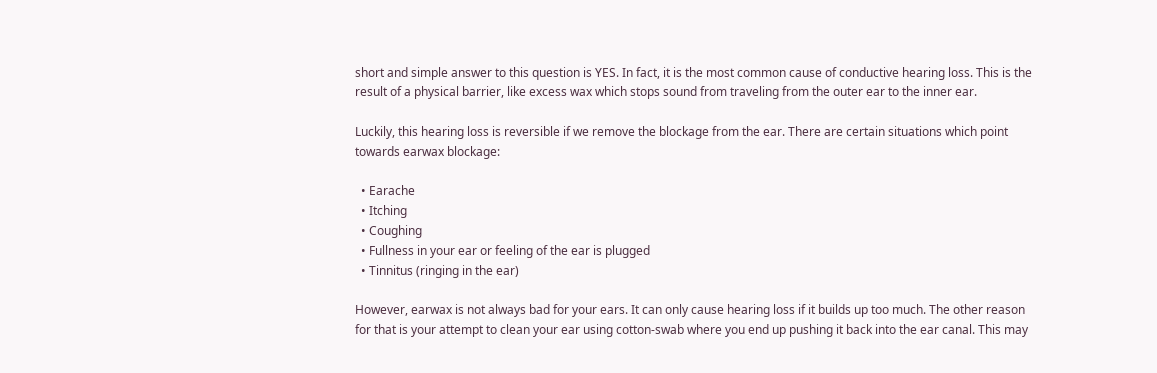short and simple answer to this question is YES. In fact, it is the most common cause of conductive hearing loss. This is the result of a physical barrier, like excess wax which stops sound from traveling from the outer ear to the inner ear.

Luckily, this hearing loss is reversible if we remove the blockage from the ear. There are certain situations which point towards earwax blockage:

  • Earache
  • Itching
  • Coughing
  • Fullness in your ear or feeling of the ear is plugged
  • Tinnitus (ringing in the ear)

However, earwax is not always bad for your ears. It can only cause hearing loss if it builds up too much. The other reason for that is your attempt to clean your ear using cotton-swab where you end up pushing it back into the ear canal. This may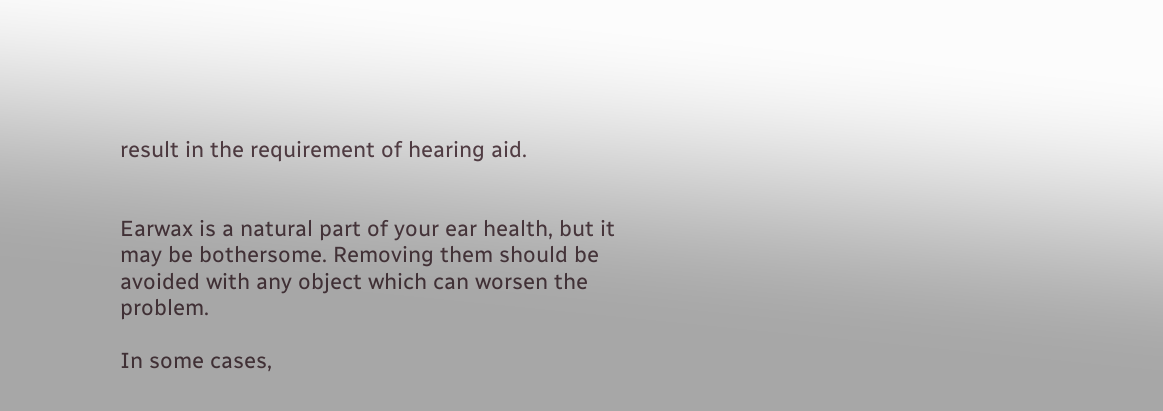result in the requirement of hearing aid.


Earwax is a natural part of your ear health, but it may be bothersome. Removing them should be avoided with any object which can worsen the problem.

In some cases,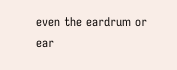even the eardrum or ear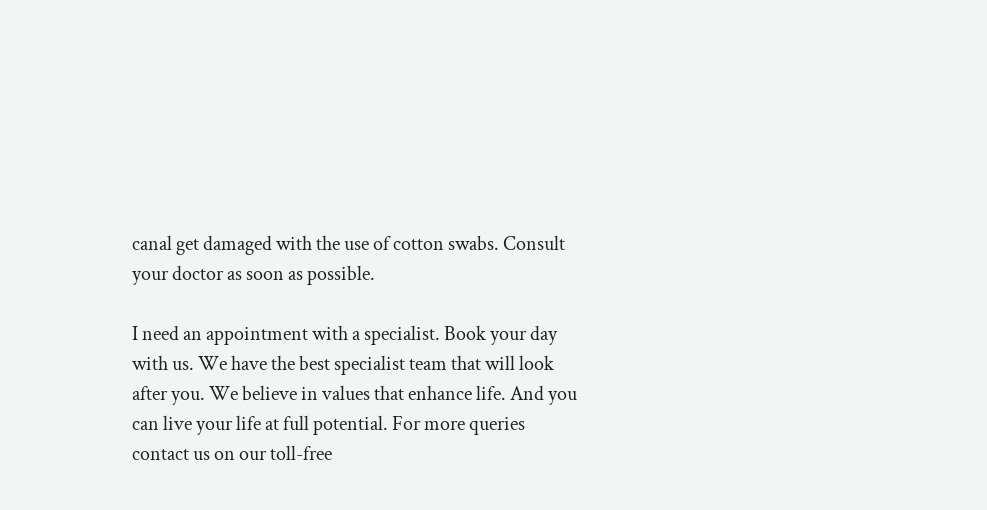canal get damaged with the use of cotton swabs. Consult your doctor as soon as possible.

I need an appointment with a specialist. Book your day with us. We have the best specialist team that will look after you. We believe in values that enhance life. And you can live your life at full potential. For more queries contact us on our toll-free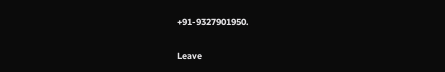+91-9327901950.

Leave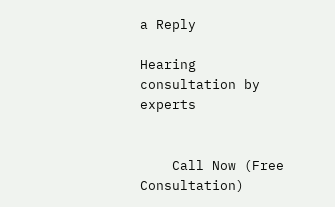a Reply

Hearing consultation by experts


    Call Now (Free Consultation)